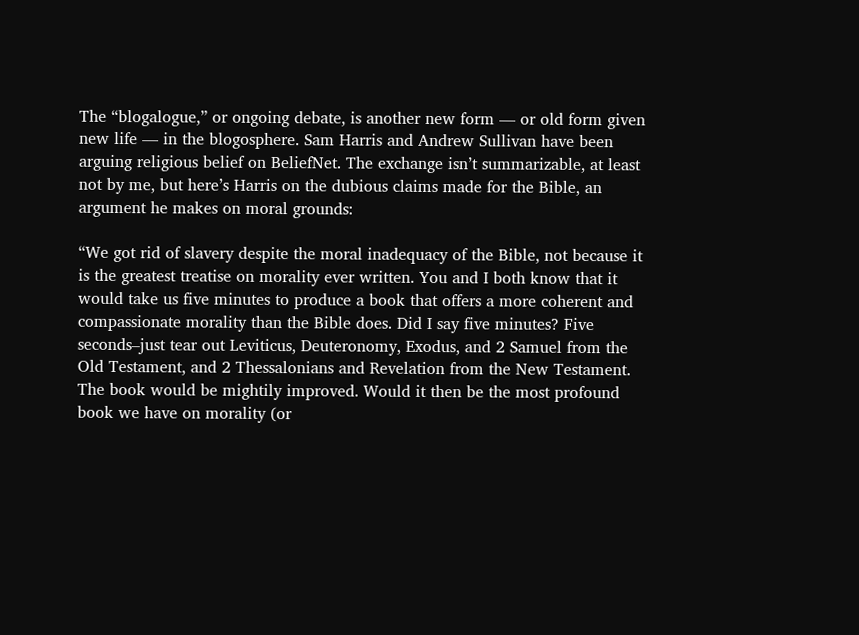The “blogalogue,” or ongoing debate, is another new form — or old form given new life — in the blogosphere. Sam Harris and Andrew Sullivan have been arguing religious belief on BeliefNet. The exchange isn’t summarizable, at least not by me, but here’s Harris on the dubious claims made for the Bible, an argument he makes on moral grounds:

“We got rid of slavery despite the moral inadequacy of the Bible, not because it is the greatest treatise on morality ever written. You and I both know that it would take us five minutes to produce a book that offers a more coherent and compassionate morality than the Bible does. Did I say five minutes? Five seconds–just tear out Leviticus, Deuteronomy, Exodus, and 2 Samuel from the Old Testament, and 2 Thessalonians and Revelation from the New Testament. The book would be mightily improved. Would it then be the most profound book we have on morality (or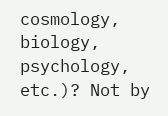cosmology, biology, psychology, etc.)? Not by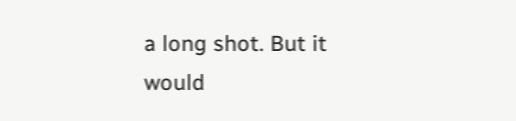a long shot. But it would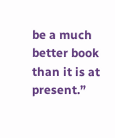be a much better book than it is at present.”